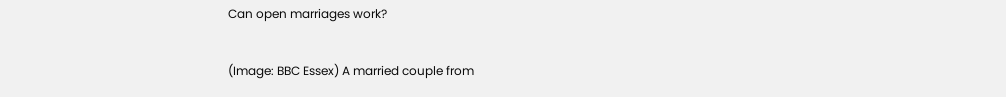Can open marriages work?

(Image: BBC Essex) A married couple from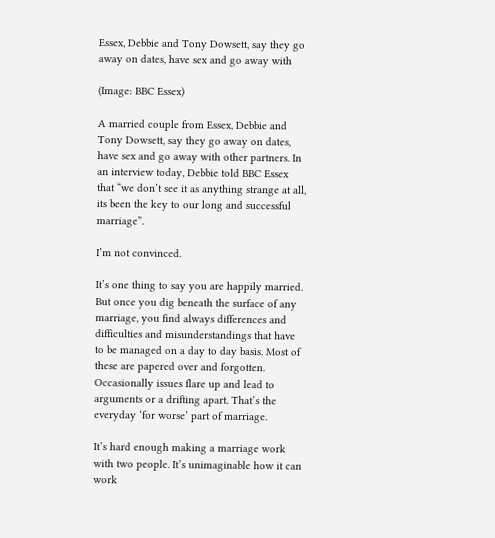Essex, Debbie and Tony Dowsett, say they go away on dates, have sex and go away with

(Image: BBC Essex)

A married couple from Essex, Debbie and Tony Dowsett, say they go away on dates, have sex and go away with other partners. In an interview today, Debbie told BBC Essex that “we don’t see it as anything strange at all, its been the key to our long and successful marriage”.

I’m not convinced.

It’s one thing to say you are happily married. But once you dig beneath the surface of any marriage, you find always differences and difficulties and misunderstandings that have to be managed on a day to day basis. Most of these are papered over and forgotten. Occasionally issues flare up and lead to arguments or a drifting apart. That’s the everyday ‘for worse’ part of marriage.

It’s hard enough making a marriage work with two people. It’s unimaginable how it can work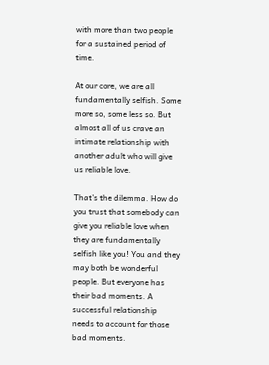with more than two people for a sustained period of time.

At our core, we are all fundamentally selfish. Some more so, some less so. But almost all of us crave an intimate relationship with another adult who will give us reliable love.

That’s the dilemma. How do you trust that somebody can give you reliable love when they are fundamentally selfish like you! You and they may both be wonderful people. But everyone has their bad moments. A successful relationship needs to account for those bad moments.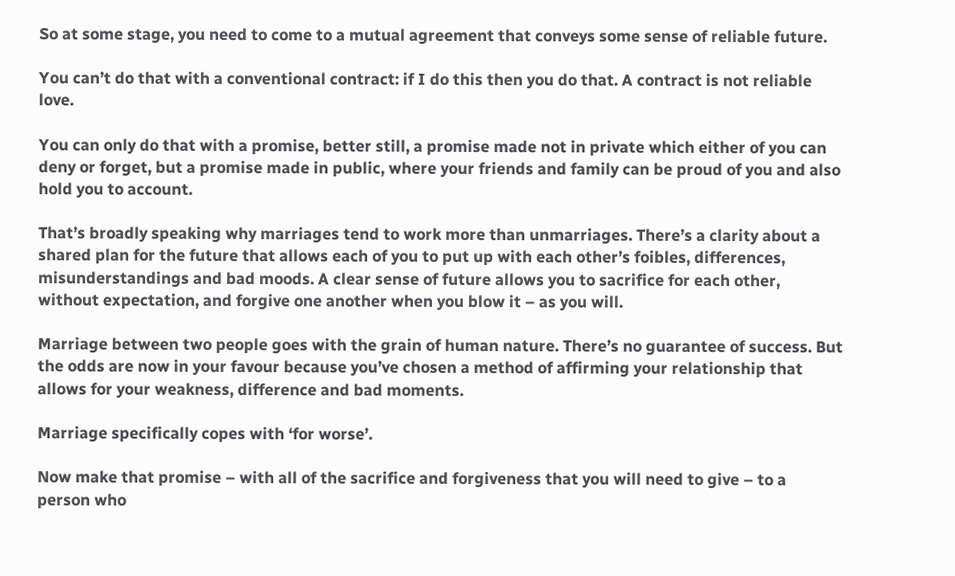So at some stage, you need to come to a mutual agreement that conveys some sense of reliable future.

You can’t do that with a conventional contract: if I do this then you do that. A contract is not reliable love.

You can only do that with a promise, better still, a promise made not in private which either of you can deny or forget, but a promise made in public, where your friends and family can be proud of you and also hold you to account.

That’s broadly speaking why marriages tend to work more than unmarriages. There’s a clarity about a shared plan for the future that allows each of you to put up with each other’s foibles, differences, misunderstandings and bad moods. A clear sense of future allows you to sacrifice for each other, without expectation, and forgive one another when you blow it – as you will.

Marriage between two people goes with the grain of human nature. There’s no guarantee of success. But the odds are now in your favour because you’ve chosen a method of affirming your relationship that allows for your weakness, difference and bad moments.

Marriage specifically copes with ‘for worse’.

Now make that promise – with all of the sacrifice and forgiveness that you will need to give – to a person who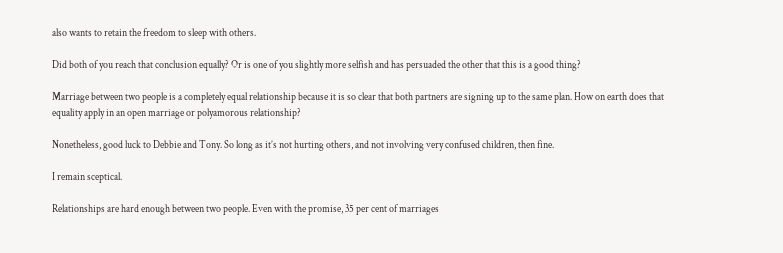also wants to retain the freedom to sleep with others.

Did both of you reach that conclusion equally? Or is one of you slightly more selfish and has persuaded the other that this is a good thing?

Marriage between two people is a completely equal relationship because it is so clear that both partners are signing up to the same plan. How on earth does that equality apply in an open marriage or polyamorous relationship?

Nonetheless, good luck to Debbie and Tony. So long as it’s not hurting others, and not involving very confused children, then fine.

I remain sceptical.

Relationships are hard enough between two people. Even with the promise, 35 per cent of marriages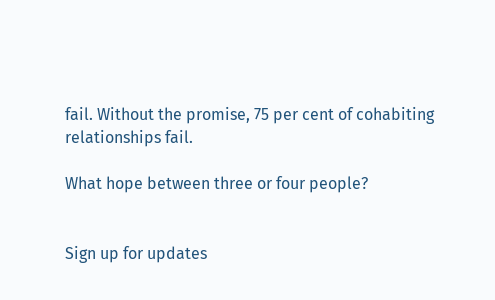fail. Without the promise, 75 per cent of cohabiting relationships fail.

What hope between three or four people?


Sign up for updates